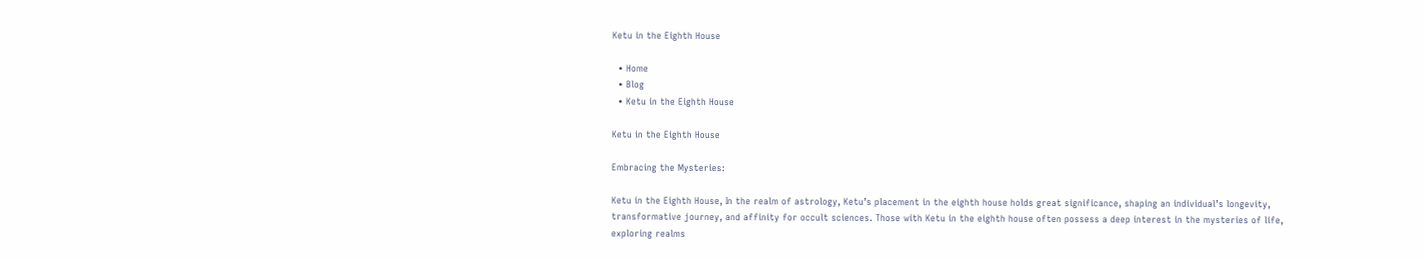Ketu in the Eighth House

  • Home
  • Blog
  • Ketu in the Eighth House

Ketu in the Eighth House

Embracing the Mysteries:

Ketu in the Eighth House, In the realm of astrology, Ketu’s placement in the eighth house holds great significance, shaping an individual’s longevity, transformative journey, and affinity for occult sciences. Those with Ketu in the eighth house often possess a deep interest in the mysteries of life, exploring realms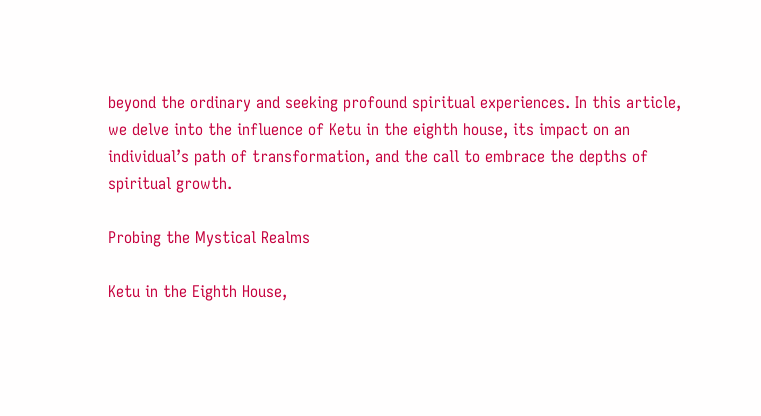beyond the ordinary and seeking profound spiritual experiences. In this article, we delve into the influence of Ketu in the eighth house, its impact on an individual’s path of transformation, and the call to embrace the depths of spiritual growth.

Probing the Mystical Realms

Ketu in the Eighth House,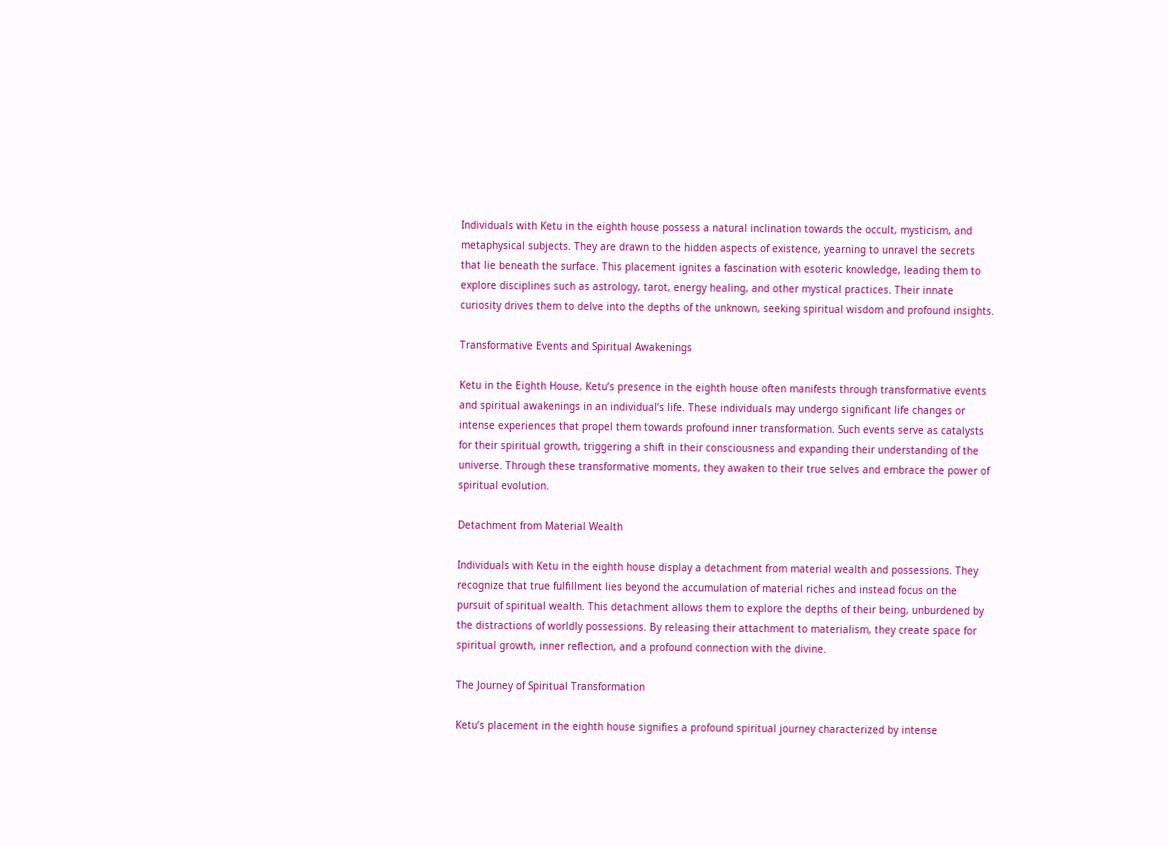Individuals with Ketu in the eighth house possess a natural inclination towards the occult, mysticism, and metaphysical subjects. They are drawn to the hidden aspects of existence, yearning to unravel the secrets that lie beneath the surface. This placement ignites a fascination with esoteric knowledge, leading them to explore disciplines such as astrology, tarot, energy healing, and other mystical practices. Their innate curiosity drives them to delve into the depths of the unknown, seeking spiritual wisdom and profound insights.

Transformative Events and Spiritual Awakenings

Ketu in the Eighth House, Ketu’s presence in the eighth house often manifests through transformative events and spiritual awakenings in an individual’s life. These individuals may undergo significant life changes or intense experiences that propel them towards profound inner transformation. Such events serve as catalysts for their spiritual growth, triggering a shift in their consciousness and expanding their understanding of the universe. Through these transformative moments, they awaken to their true selves and embrace the power of spiritual evolution.

Detachment from Material Wealth

Individuals with Ketu in the eighth house display a detachment from material wealth and possessions. They recognize that true fulfillment lies beyond the accumulation of material riches and instead focus on the pursuit of spiritual wealth. This detachment allows them to explore the depths of their being, unburdened by the distractions of worldly possessions. By releasing their attachment to materialism, they create space for spiritual growth, inner reflection, and a profound connection with the divine.

The Journey of Spiritual Transformation

Ketu’s placement in the eighth house signifies a profound spiritual journey characterized by intense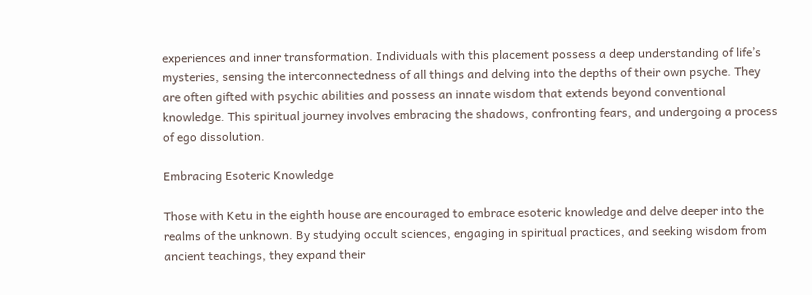experiences and inner transformation. Individuals with this placement possess a deep understanding of life’s mysteries, sensing the interconnectedness of all things and delving into the depths of their own psyche. They are often gifted with psychic abilities and possess an innate wisdom that extends beyond conventional knowledge. This spiritual journey involves embracing the shadows, confronting fears, and undergoing a process of ego dissolution.

Embracing Esoteric Knowledge

Those with Ketu in the eighth house are encouraged to embrace esoteric knowledge and delve deeper into the realms of the unknown. By studying occult sciences, engaging in spiritual practices, and seeking wisdom from ancient teachings, they expand their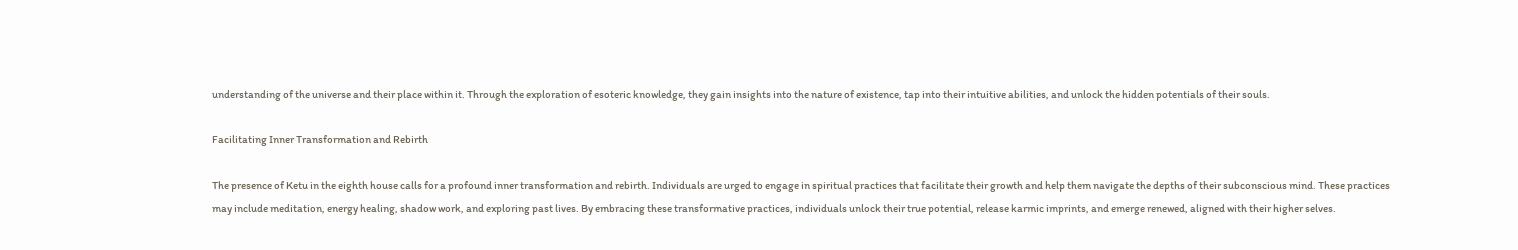understanding of the universe and their place within it. Through the exploration of esoteric knowledge, they gain insights into the nature of existence, tap into their intuitive abilities, and unlock the hidden potentials of their souls.

Facilitating Inner Transformation and Rebirth

The presence of Ketu in the eighth house calls for a profound inner transformation and rebirth. Individuals are urged to engage in spiritual practices that facilitate their growth and help them navigate the depths of their subconscious mind. These practices may include meditation, energy healing, shadow work, and exploring past lives. By embracing these transformative practices, individuals unlock their true potential, release karmic imprints, and emerge renewed, aligned with their higher selves.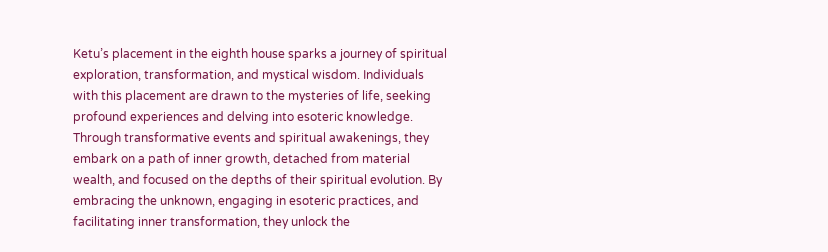Ketu’s placement in the eighth house sparks a journey of spiritual exploration, transformation, and mystical wisdom. Individuals with this placement are drawn to the mysteries of life, seeking profound experiences and delving into esoteric knowledge. Through transformative events and spiritual awakenings, they embark on a path of inner growth, detached from material wealth, and focused on the depths of their spiritual evolution. By embracing the unknown, engaging in esoteric practices, and facilitating inner transformation, they unlock the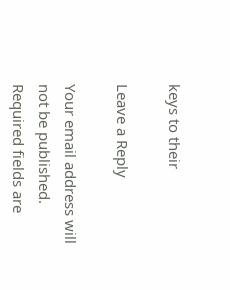keys to their

Leave a Reply

Your email address will not be published. Required fields are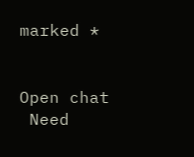marked *


Open chat
 Need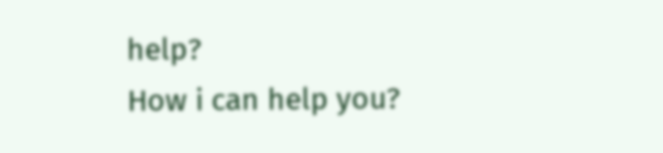help?
How i can help you?